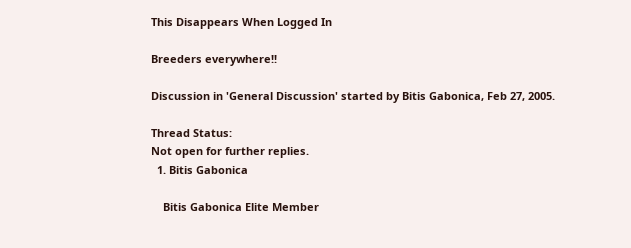This Disappears When Logged In

Breeders everywhere!!

Discussion in 'General Discussion' started by Bitis Gabonica, Feb 27, 2005.

Thread Status:
Not open for further replies.
  1. Bitis Gabonica

    Bitis Gabonica Elite Member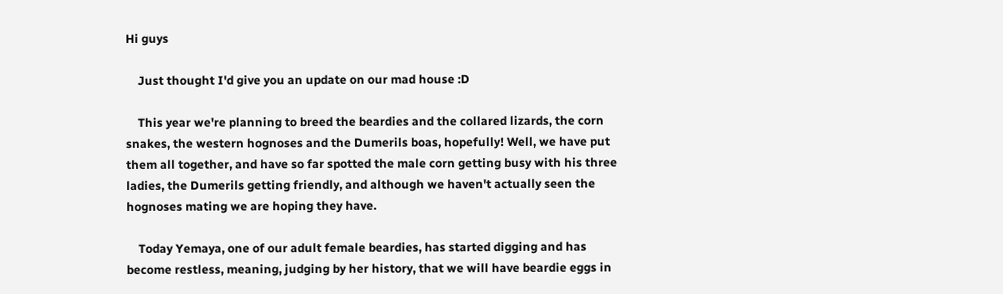Hi guys

    Just thought I'd give you an update on our mad house :D

    This year we're planning to breed the beardies and the collared lizards, the corn snakes, the western hognoses and the Dumerils boas, hopefully! Well, we have put them all together, and have so far spotted the male corn getting busy with his three ladies, the Dumerils getting friendly, and although we haven't actually seen the hognoses mating we are hoping they have.

    Today Yemaya, one of our adult female beardies, has started digging and has become restless, meaning, judging by her history, that we will have beardie eggs in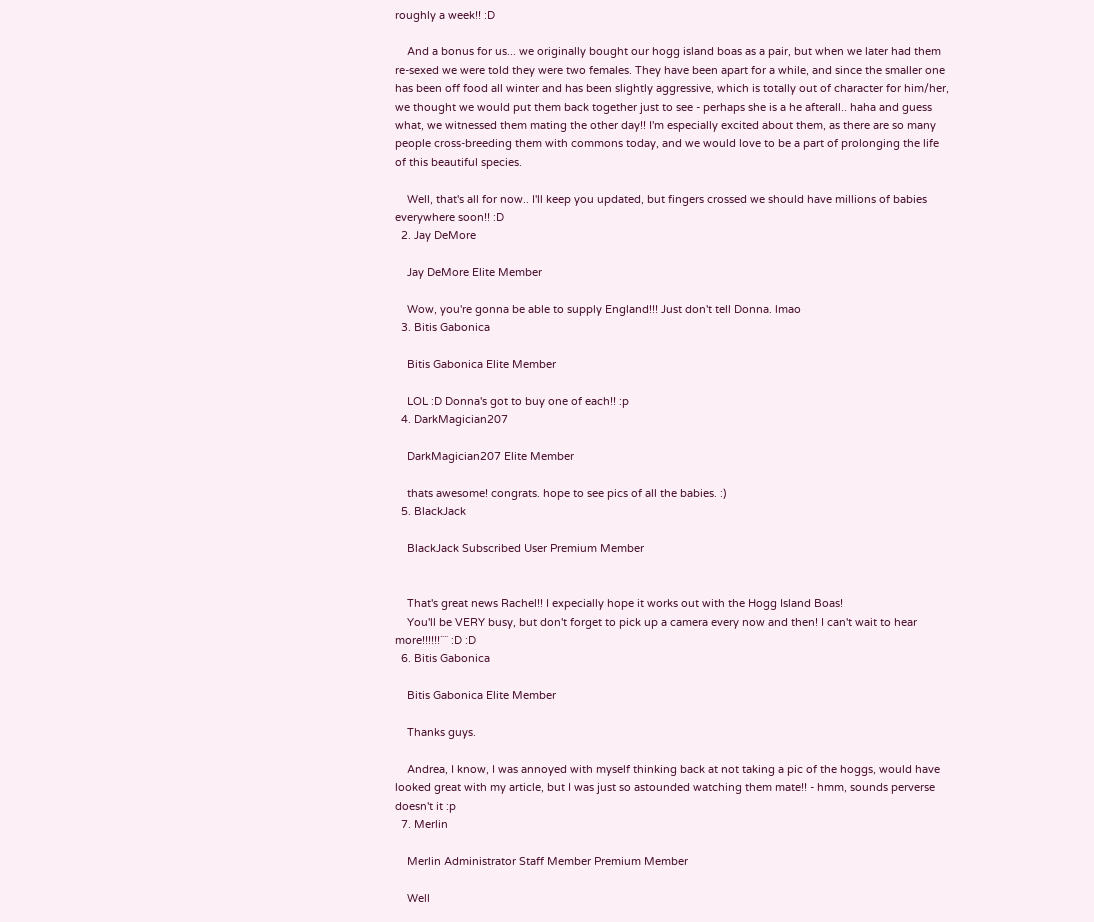roughly a week!! :D

    And a bonus for us... we originally bought our hogg island boas as a pair, but when we later had them re-sexed we were told they were two females. They have been apart for a while, and since the smaller one has been off food all winter and has been slightly aggressive, which is totally out of character for him/her, we thought we would put them back together just to see - perhaps she is a he afterall.. haha and guess what, we witnessed them mating the other day!! I'm especially excited about them, as there are so many people cross-breeding them with commons today, and we would love to be a part of prolonging the life of this beautiful species.

    Well, that's all for now.. I'll keep you updated, but fingers crossed we should have millions of babies everywhere soon!! :D
  2. Jay DeMore

    Jay DeMore Elite Member

    Wow, you're gonna be able to supply England!!! Just don't tell Donna. lmao
  3. Bitis Gabonica

    Bitis Gabonica Elite Member

    LOL :D Donna's got to buy one of each!! :p
  4. DarkMagician207

    DarkMagician207 Elite Member

    thats awesome! congrats. hope to see pics of all the babies. :)
  5. BlackJack

    BlackJack Subscribed User Premium Member


    That's great news Rachel!! I expecially hope it works out with the Hogg Island Boas!
    You'll be VERY busy, but don't forget to pick up a camera every now and then! I can't wait to hear more!!!!!!¨¨ :D :D
  6. Bitis Gabonica

    Bitis Gabonica Elite Member

    Thanks guys.

    Andrea, I know, I was annoyed with myself thinking back at not taking a pic of the hoggs, would have looked great with my article, but I was just so astounded watching them mate!! - hmm, sounds perverse doesn't it :p
  7. Merlin

    Merlin Administrator Staff Member Premium Member

    Well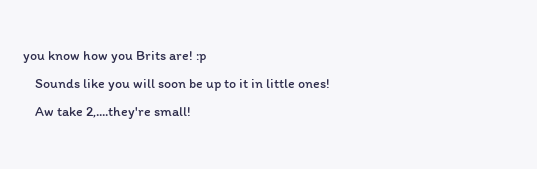you know how you Brits are! :p
    Sounds like you will soon be up to it in little ones!
    Aw take 2,....they're small!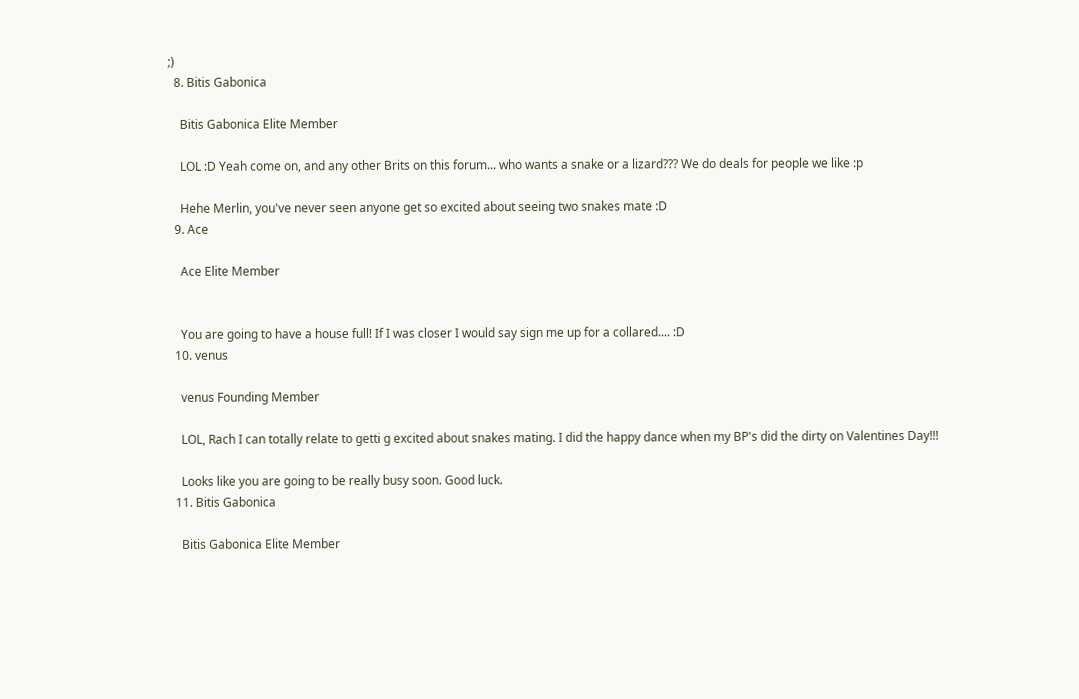;)
  8. Bitis Gabonica

    Bitis Gabonica Elite Member

    LOL :D Yeah come on, and any other Brits on this forum... who wants a snake or a lizard??? We do deals for people we like :p

    Hehe Merlin, you've never seen anyone get so excited about seeing two snakes mate :D
  9. Ace

    Ace Elite Member


    You are going to have a house full! If I was closer I would say sign me up for a collared.... :D
  10. venus

    venus Founding Member

    LOL, Rach I can totally relate to getti g excited about snakes mating. I did the happy dance when my BP's did the dirty on Valentines Day!!!

    Looks like you are going to be really busy soon. Good luck.
  11. Bitis Gabonica

    Bitis Gabonica Elite Member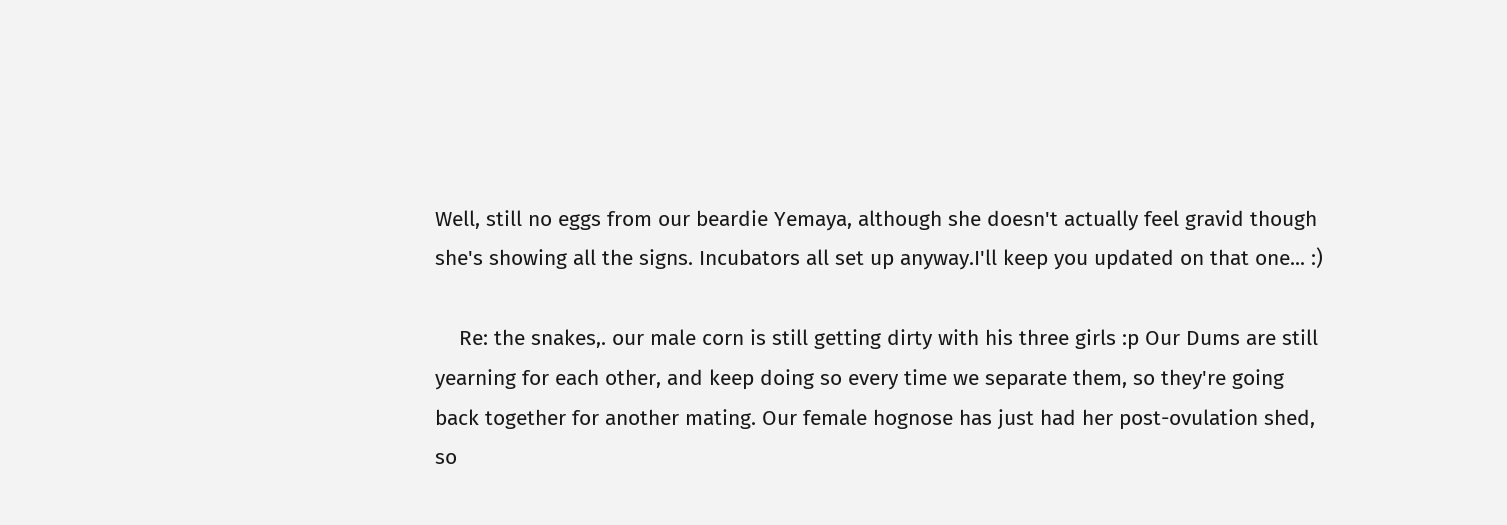Well, still no eggs from our beardie Yemaya, although she doesn't actually feel gravid though she's showing all the signs. Incubators all set up anyway.I'll keep you updated on that one... :)

    Re: the snakes,. our male corn is still getting dirty with his three girls :p Our Dums are still yearning for each other, and keep doing so every time we separate them, so they're going back together for another mating. Our female hognose has just had her post-ovulation shed, so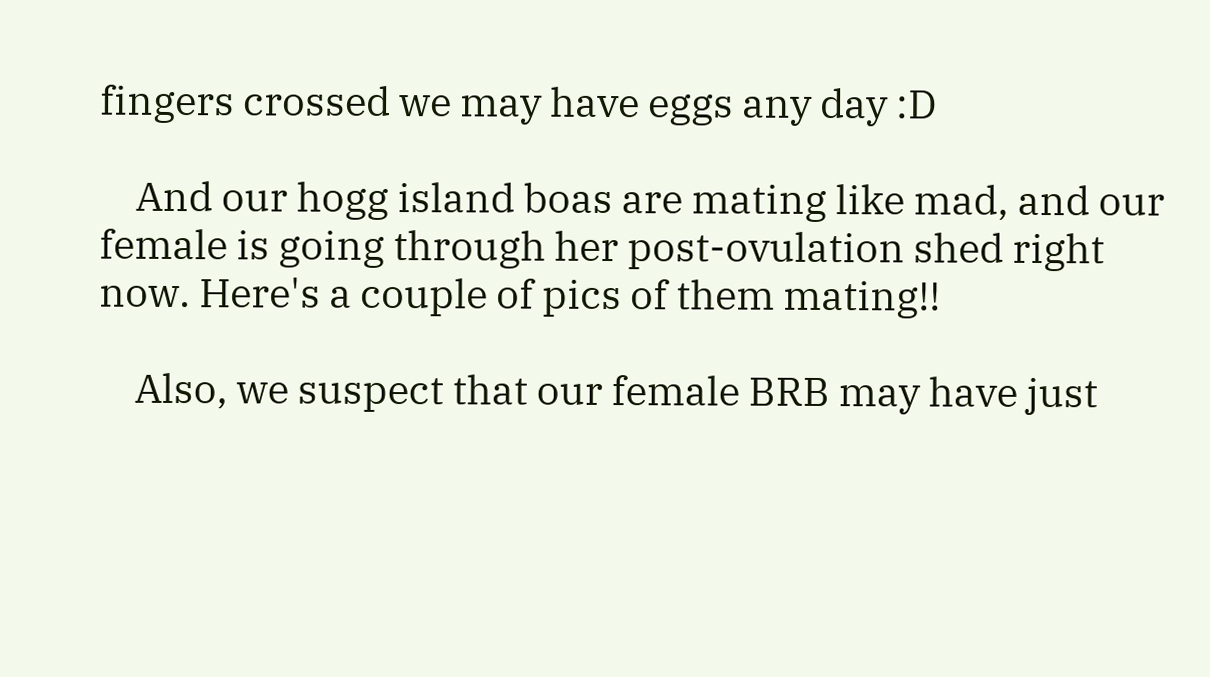fingers crossed we may have eggs any day :D

    And our hogg island boas are mating like mad, and our female is going through her post-ovulation shed right now. Here's a couple of pics of them mating!!

    Also, we suspect that our female BRB may have just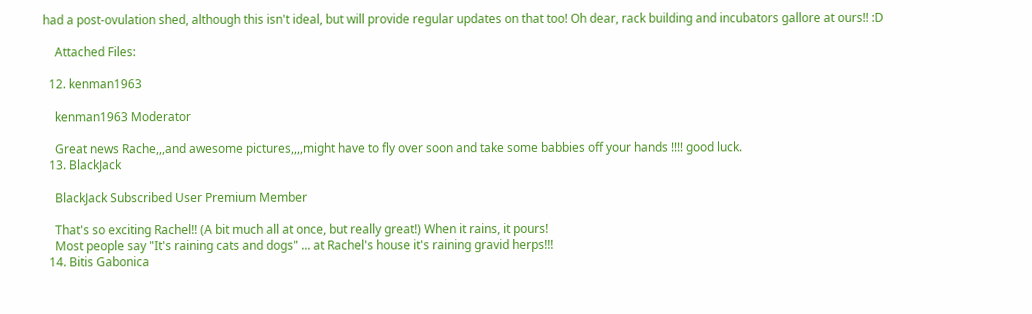had a post-ovulation shed, although this isn't ideal, but will provide regular updates on that too! Oh dear, rack building and incubators gallore at ours!! :D

    Attached Files:

  12. kenman1963

    kenman1963 Moderator

    Great news Rache,,,and awesome pictures,,,,might have to fly over soon and take some babbies off your hands !!!! good luck.
  13. BlackJack

    BlackJack Subscribed User Premium Member

    That's so exciting Rachel!! (A bit much all at once, but really great!) When it rains, it pours!
    Most people say "It's raining cats and dogs" ... at Rachel's house it's raining gravid herps!!!
  14. Bitis Gabonica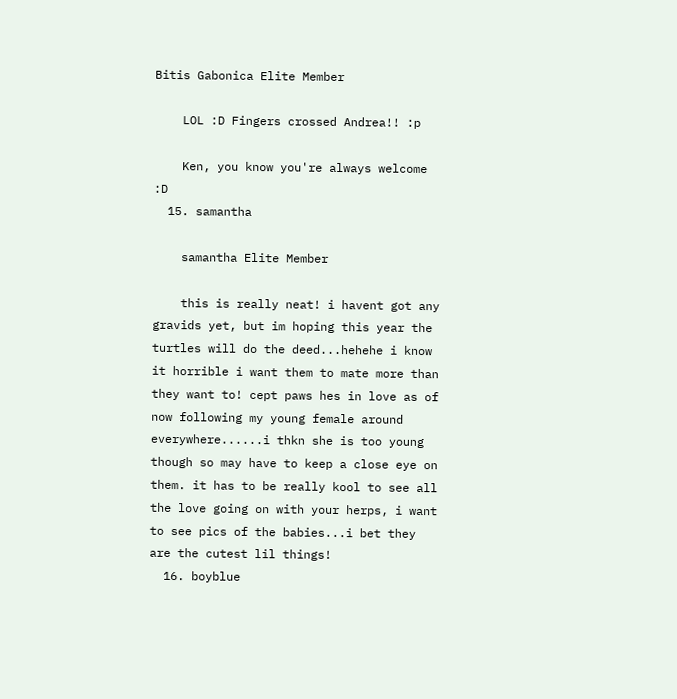Bitis Gabonica Elite Member

    LOL :D Fingers crossed Andrea!! :p

    Ken, you know you're always welcome :D
  15. samantha

    samantha Elite Member

    this is really neat! i havent got any gravids yet, but im hoping this year the turtles will do the deed...hehehe i know it horrible i want them to mate more than they want to! cept paws hes in love as of now following my young female around everywhere......i thkn she is too young though so may have to keep a close eye on them. it has to be really kool to see all the love going on with your herps, i want to see pics of the babies...i bet they are the cutest lil things!
  16. boyblue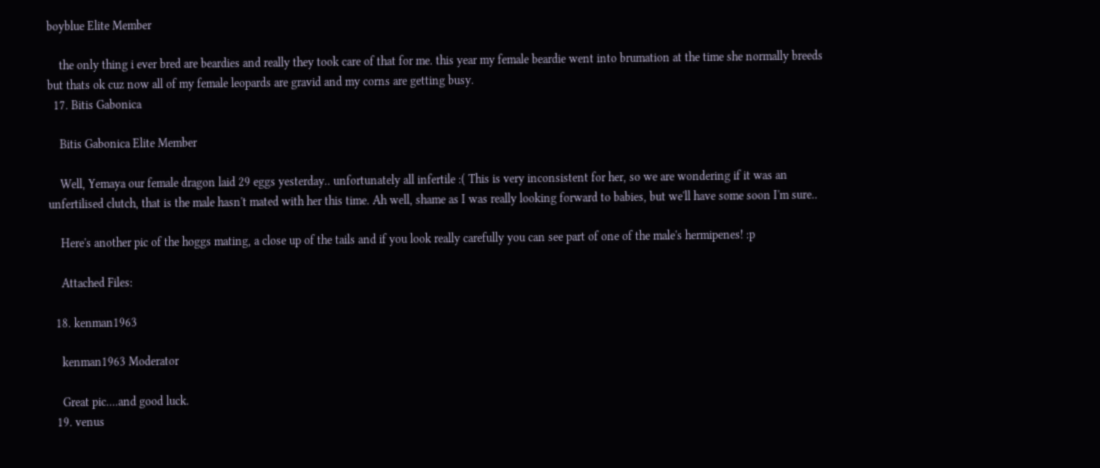boyblue Elite Member

    the only thing i ever bred are beardies and really they took care of that for me. this year my female beardie went into brumation at the time she normally breeds but thats ok cuz now all of my female leopards are gravid and my corns are getting busy.
  17. Bitis Gabonica

    Bitis Gabonica Elite Member

    Well, Yemaya our female dragon laid 29 eggs yesterday.. unfortunately all infertile :( This is very inconsistent for her, so we are wondering if it was an unfertilised clutch, that is the male hasn't mated with her this time. Ah well, shame as I was really looking forward to babies, but we'll have some soon I'm sure..

    Here's another pic of the hoggs mating, a close up of the tails and if you look really carefully you can see part of one of the male's hermipenes! :p

    Attached Files:

  18. kenman1963

    kenman1963 Moderator

    Great pic....and good luck.
  19. venus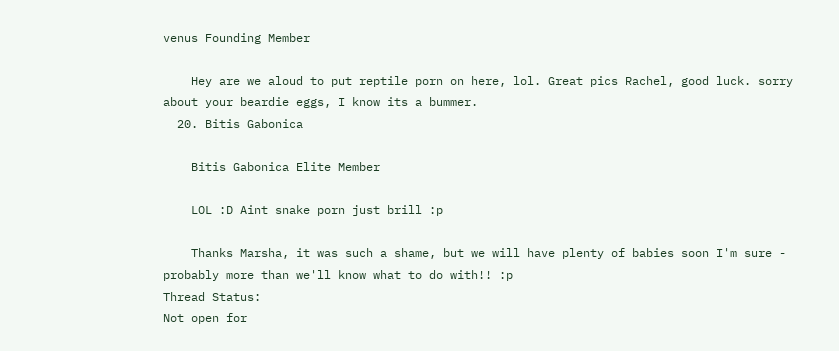venus Founding Member

    Hey are we aloud to put reptile porn on here, lol. Great pics Rachel, good luck. sorry about your beardie eggs, I know its a bummer.
  20. Bitis Gabonica

    Bitis Gabonica Elite Member

    LOL :D Aint snake porn just brill :p

    Thanks Marsha, it was such a shame, but we will have plenty of babies soon I'm sure - probably more than we'll know what to do with!! :p
Thread Status:
Not open for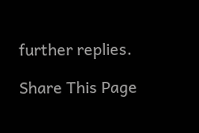further replies.

Share This Page